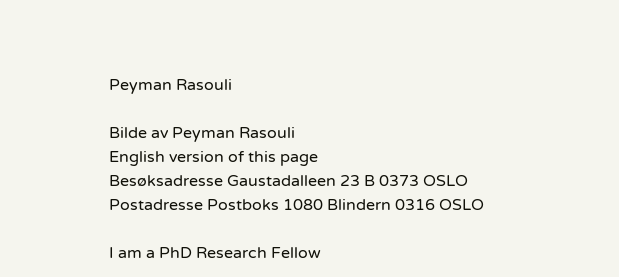Peyman Rasouli

Bilde av Peyman Rasouli
English version of this page
Besøksadresse Gaustadalleen 23 B 0373 OSLO
Postadresse Postboks 1080 Blindern 0316 OSLO

I am a PhD Research Fellow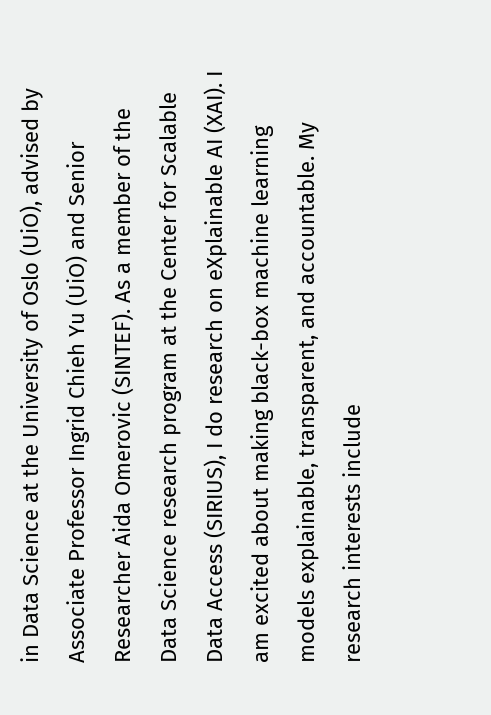in Data Science at the University of Oslo (UiO), advised by Associate Professor Ingrid Chieh Yu (UiO) and Senior Researcher Aida Omerovic (SINTEF). As a member of the Data Science research program at the Center for Scalable Data Access (SIRIUS), I do research on eXplainable AI (XAI). I am excited about making black-box machine learning models explainable, transparent, and accountable. My research interests include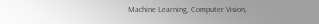Machine Learning, Computer Vision,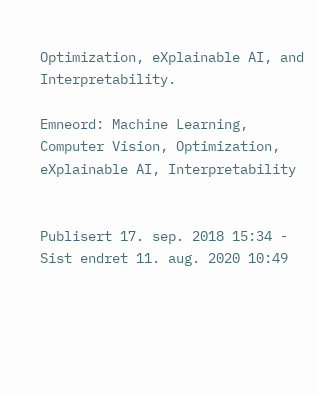Optimization, eXplainable AI, and Interpretability.

Emneord: Machine Learning, Computer Vision, Optimization,  eXplainable AI, Interpretability


Publisert 17. sep. 2018 15:34 - Sist endret 11. aug. 2020 10:49